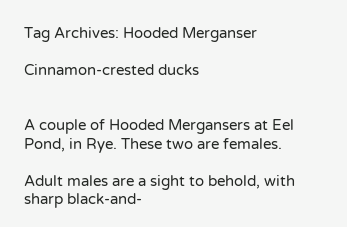Tag Archives: Hooded Merganser

Cinnamon-crested ducks


A couple of Hooded Mergansers at Eel Pond, in Rye. These two are females.

Adult males are a sight to behold, with sharp black-and-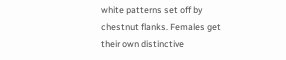white patterns set off by chestnut flanks. Females get their own distinctive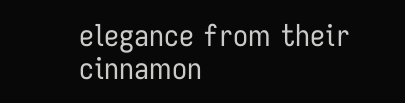elegance from their cinnamon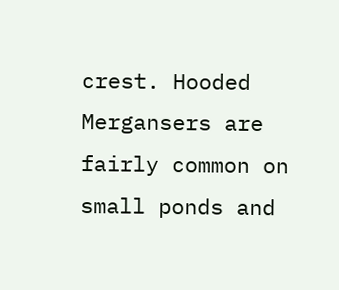crest. Hooded Mergansers are fairly common on small ponds and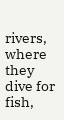rivers, where they dive for fish,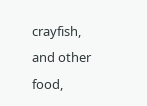crayfish, and other food,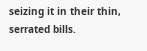seizing it in their thin, serrated bills.